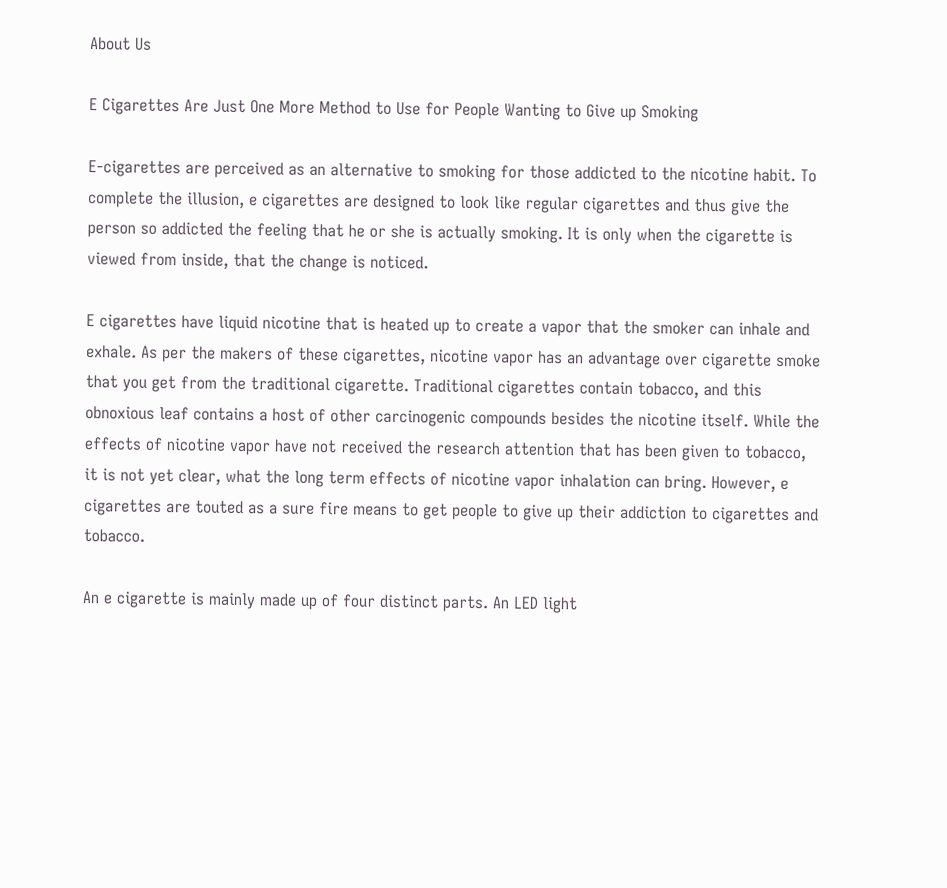About Us

E Cigarettes Are Just One More Method to Use for People Wanting to Give up Smoking

E-cigarettes are perceived as an alternative to smoking for those addicted to the nicotine habit. To complete the illusion, e cigarettes are designed to look like regular cigarettes and thus give the person so addicted the feeling that he or she is actually smoking. It is only when the cigarette is viewed from inside, that the change is noticed.

E cigarettes have liquid nicotine that is heated up to create a vapor that the smoker can inhale and exhale. As per the makers of these cigarettes, nicotine vapor has an advantage over cigarette smoke that you get from the traditional cigarette. Traditional cigarettes contain tobacco, and this obnoxious leaf contains a host of other carcinogenic compounds besides the nicotine itself. While the effects of nicotine vapor have not received the research attention that has been given to tobacco, it is not yet clear, what the long term effects of nicotine vapor inhalation can bring. However, e cigarettes are touted as a sure fire means to get people to give up their addiction to cigarettes and tobacco.

An e cigarette is mainly made up of four distinct parts. An LED light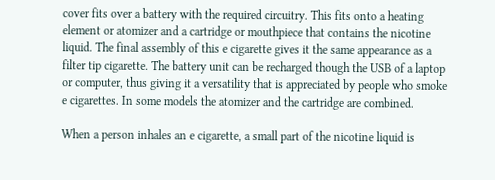cover fits over a battery with the required circuitry. This fits onto a heating element or atomizer and a cartridge or mouthpiece that contains the nicotine liquid. The final assembly of this e cigarette gives it the same appearance as a filter tip cigarette. The battery unit can be recharged though the USB of a laptop or computer, thus giving it a versatility that is appreciated by people who smoke e cigarettes. In some models the atomizer and the cartridge are combined.

When a person inhales an e cigarette, a small part of the nicotine liquid is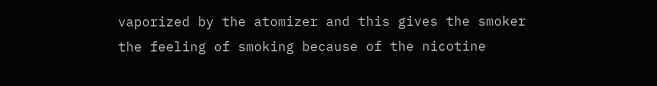vaporized by the atomizer and this gives the smoker the feeling of smoking because of the nicotine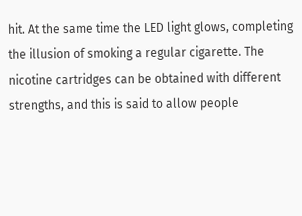hit. At the same time the LED light glows, completing the illusion of smoking a regular cigarette. The nicotine cartridges can be obtained with different strengths, and this is said to allow people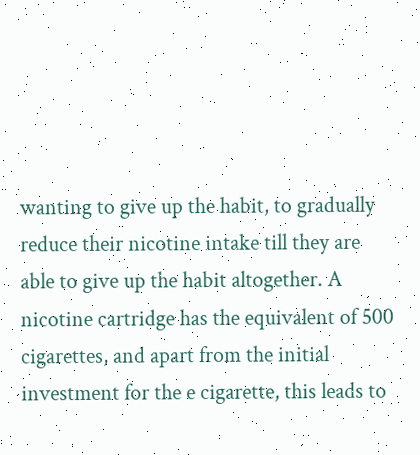wanting to give up the habit, to gradually reduce their nicotine intake till they are able to give up the habit altogether. A nicotine cartridge has the equivalent of 500 cigarettes, and apart from the initial investment for the e cigarette, this leads to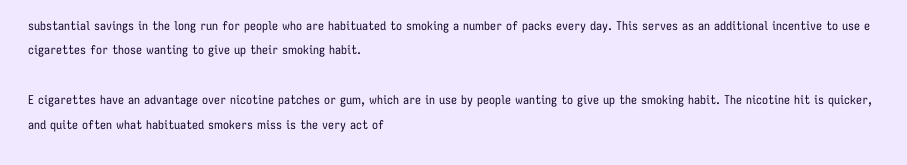substantial savings in the long run for people who are habituated to smoking a number of packs every day. This serves as an additional incentive to use e cigarettes for those wanting to give up their smoking habit.

E cigarettes have an advantage over nicotine patches or gum, which are in use by people wanting to give up the smoking habit. The nicotine hit is quicker, and quite often what habituated smokers miss is the very act of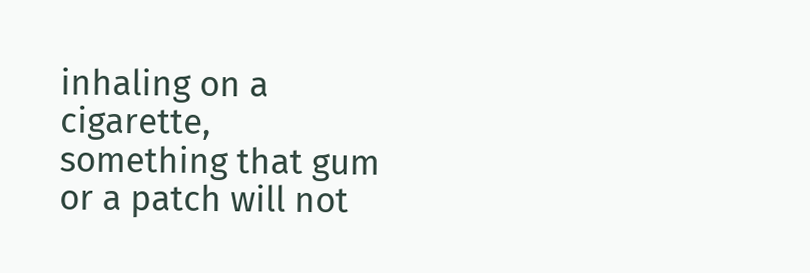inhaling on a cigarette, something that gum or a patch will not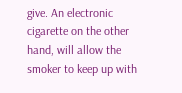give. An electronic cigarette on the other hand, will allow the smoker to keep up with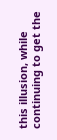this illusion, while continuing to get the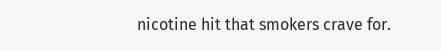nicotine hit that smokers crave for.